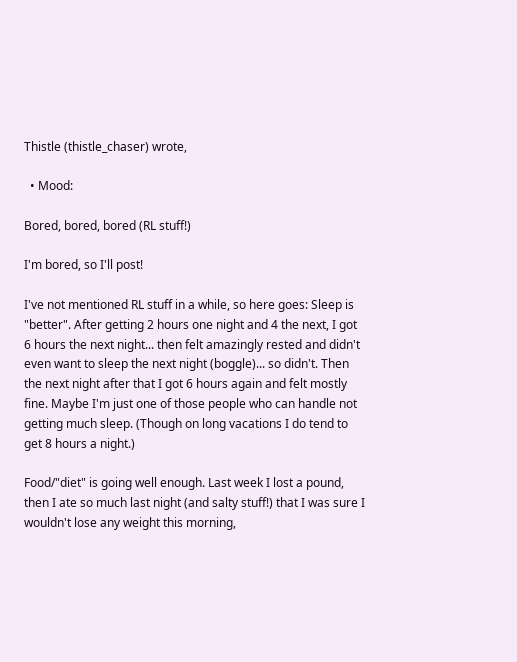Thistle (thistle_chaser) wrote,

  • Mood:

Bored, bored, bored (RL stuff!)

I'm bored, so I'll post!

I've not mentioned RL stuff in a while, so here goes: Sleep is "better". After getting 2 hours one night and 4 the next, I got 6 hours the next night... then felt amazingly rested and didn't even want to sleep the next night (boggle)... so didn't. Then the next night after that I got 6 hours again and felt mostly fine. Maybe I'm just one of those people who can handle not getting much sleep. (Though on long vacations I do tend to get 8 hours a night.)

Food/"diet" is going well enough. Last week I lost a pound, then I ate so much last night (and salty stuff!) that I was sure I wouldn't lose any weight this morning,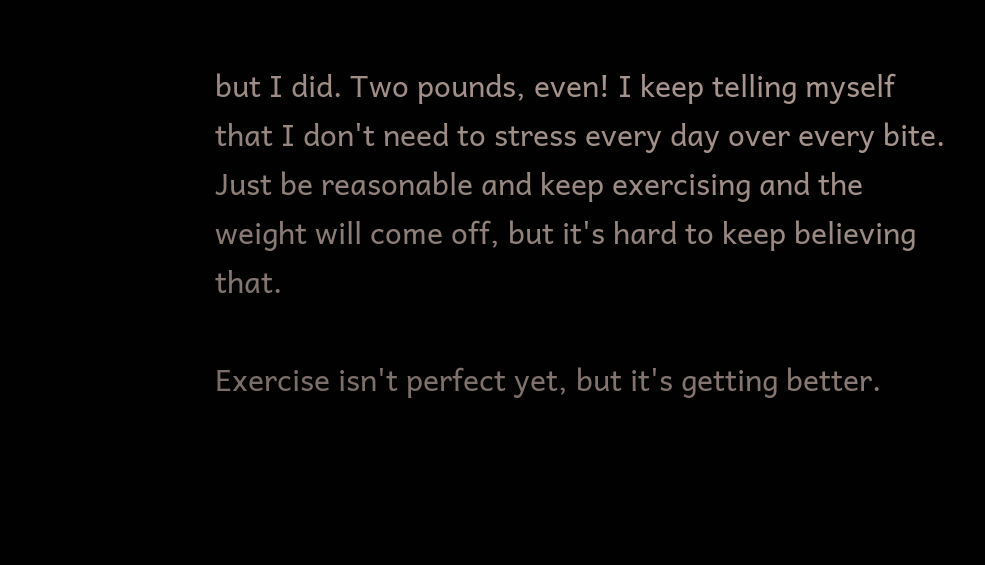but I did. Two pounds, even! I keep telling myself that I don't need to stress every day over every bite. Just be reasonable and keep exercising and the weight will come off, but it's hard to keep believing that.

Exercise isn't perfect yet, but it's getting better.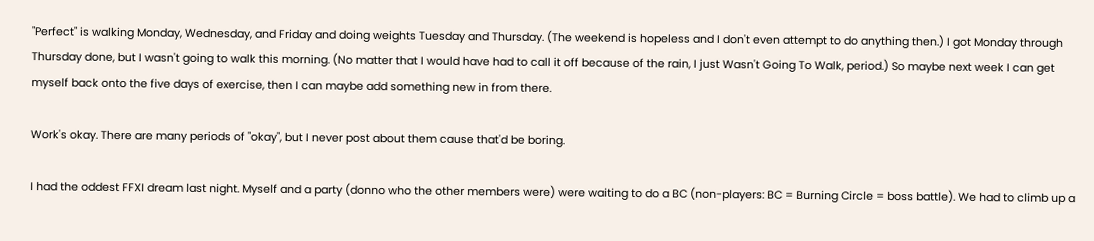"Perfect" is walking Monday, Wednesday, and Friday and doing weights Tuesday and Thursday. (The weekend is hopeless and I don't even attempt to do anything then.) I got Monday through Thursday done, but I wasn't going to walk this morning. (No matter that I would have had to call it off because of the rain, I just Wasn't Going To Walk, period.) So maybe next week I can get myself back onto the five days of exercise, then I can maybe add something new in from there.

Work's okay. There are many periods of "okay", but I never post about them cause that'd be boring.

I had the oddest FFXI dream last night. Myself and a party (donno who the other members were) were waiting to do a BC (non-players: BC = Burning Circle = boss battle). We had to climb up a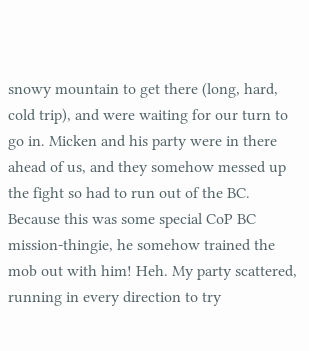snowy mountain to get there (long, hard, cold trip), and were waiting for our turn to go in. Micken and his party were in there ahead of us, and they somehow messed up the fight so had to run out of the BC. Because this was some special CoP BC mission-thingie, he somehow trained the mob out with him! Heh. My party scattered, running in every direction to try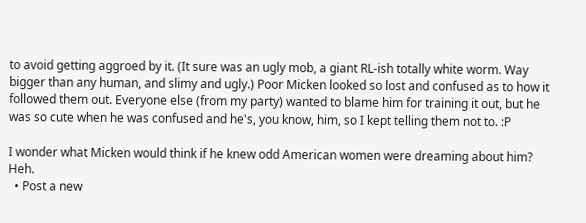to avoid getting aggroed by it. (It sure was an ugly mob, a giant RL-ish totally white worm. Way bigger than any human, and slimy and ugly.) Poor Micken looked so lost and confused as to how it followed them out. Everyone else (from my party) wanted to blame him for training it out, but he was so cute when he was confused and he's, you know, him, so I kept telling them not to. :P

I wonder what Micken would think if he knew odd American women were dreaming about him? Heh.
  • Post a new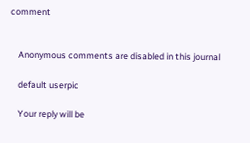comment


    Anonymous comments are disabled in this journal

    default userpic

    Your reply will be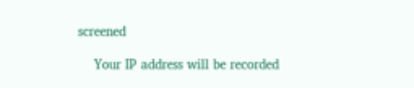screened

    Your IP address will be recorded